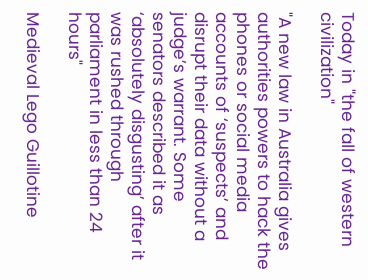Today in "the fall of western civilization"

"A new law in Australia gives authorities powers to hack the phones or social media accounts of ‘suspects’ and disrupt their data without a judge’s warrant. Some senators described it as ‘absolutely disgusting’ after it was rushed through parliament in less than 24 hours"

Medieval Lego Guillotine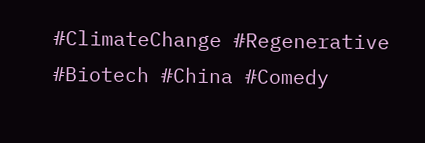#ClimateChange #Regenerative #Biotech #China #Comedy